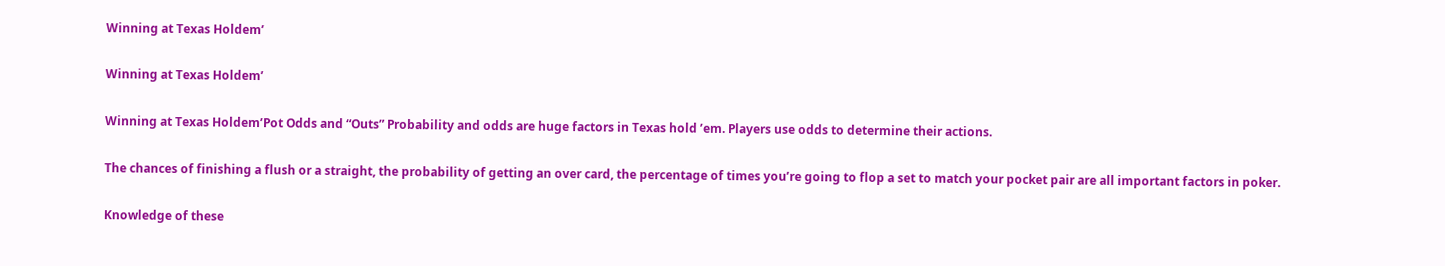Winning at Texas Holdem’

Winning at Texas Holdem’

Winning at Texas Holdem’Pot Odds and “Outs” Probability and odds are huge factors in Texas hold ’em. Players use odds to determine their actions.

The chances of finishing a flush or a straight, the probability of getting an over card, the percentage of times you’re going to flop a set to match your pocket pair are all important factors in poker.

Knowledge of these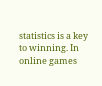statistics is a key to winning. In online games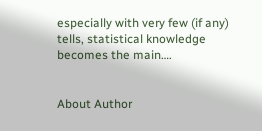especially with very few (if any) tells, statistical knowledge becomes the main….


About Author